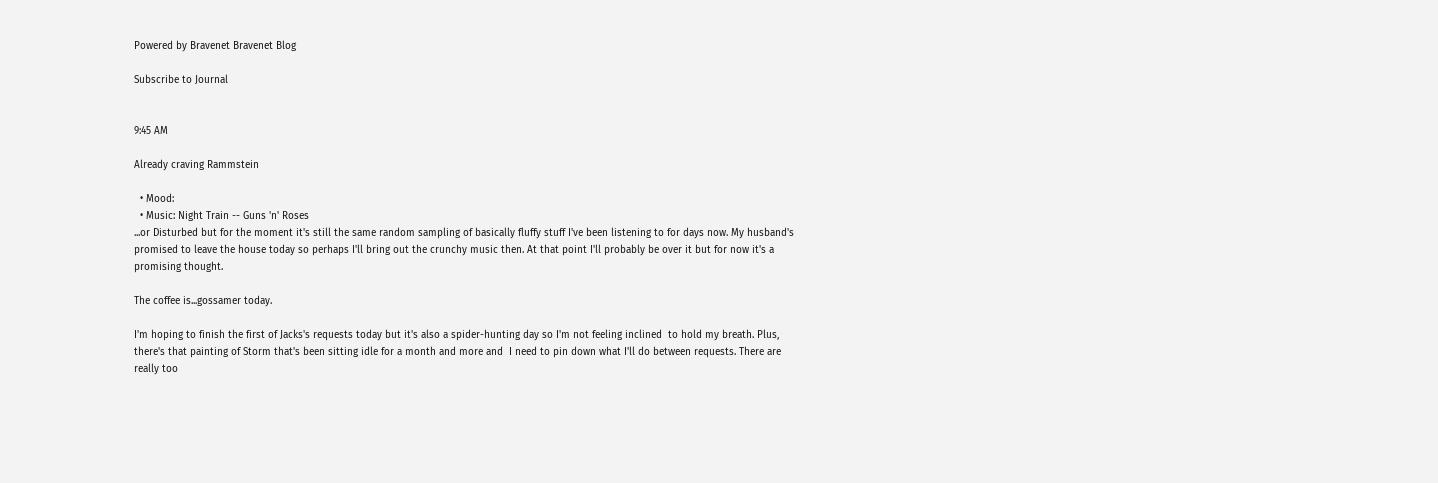Powered by Bravenet Bravenet Blog

Subscribe to Journal


9:45 AM

Already craving Rammstein

  • Mood:
  • Music: Night Train -- Guns 'n' Roses
...or Disturbed but for the moment it's still the same random sampling of basically fluffy stuff I've been listening to for days now. My husband's promised to leave the house today so perhaps I'll bring out the crunchy music then. At that point I'll probably be over it but for now it's a promising thought.

The coffee is...gossamer today.

I'm hoping to finish the first of Jacks's requests today but it's also a spider-hunting day so I'm not feeling inclined  to hold my breath. Plus, there's that painting of Storm that's been sitting idle for a month and more and  I need to pin down what I'll do between requests. There are really too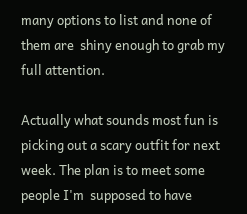many options to list and none of them are  shiny enough to grab my full attention.

Actually what sounds most fun is picking out a scary outfit for next week. The plan is to meet some people I'm  supposed to have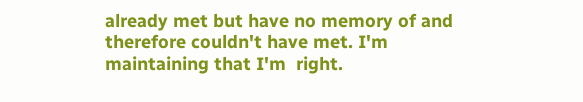already met but have no memory of and therefore couldn't have met. I'm maintaining that I'm  right.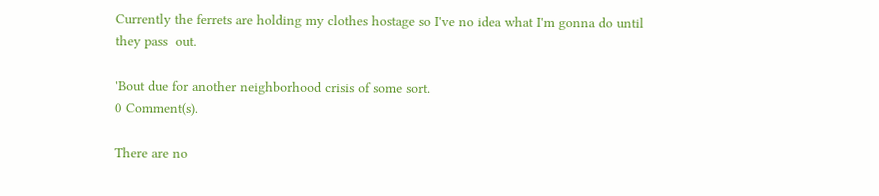Currently the ferrets are holding my clothes hostage so I've no idea what I'm gonna do until they pass  out.

'Bout due for another neighborhood crisis of some sort.
0 Comment(s).

There are no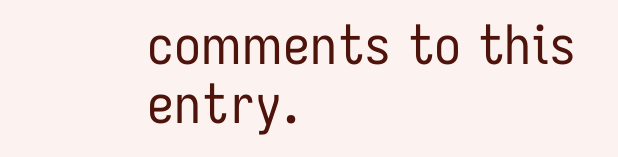comments to this entry.